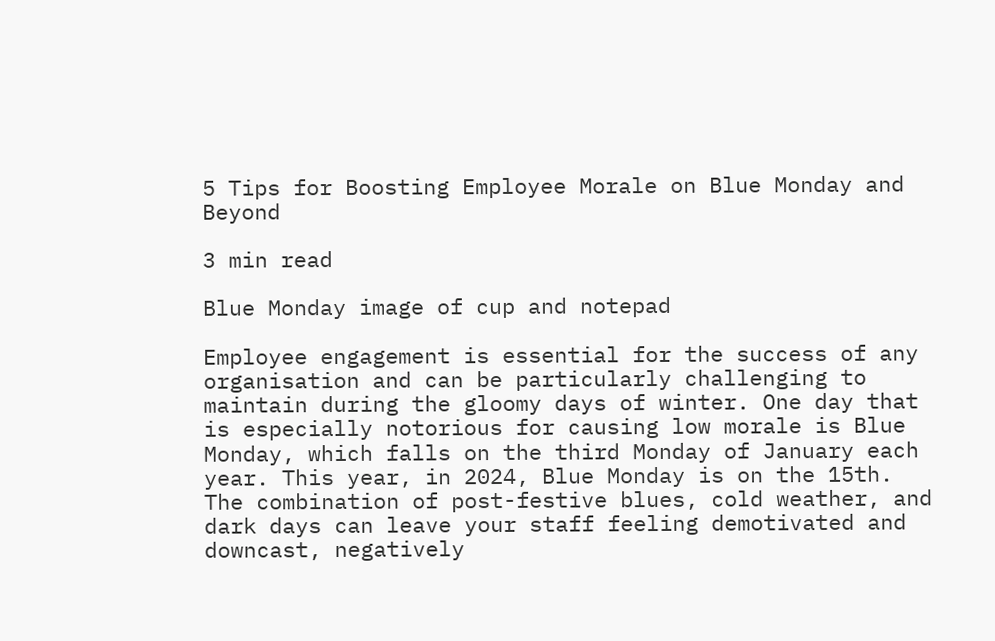5 Tips for Boosting Employee Morale on Blue Monday and Beyond

3 min read

Blue Monday image of cup and notepad

Employee engagement is essential for the success of any organisation and can be particularly challenging to maintain during the gloomy days of winter. One day that is especially notorious for causing low morale is Blue Monday, which falls on the third Monday of January each year. This year, in 2024, Blue Monday is on the 15th. The combination of post-festive blues, cold weather, and dark days can leave your staff feeling demotivated and downcast, negatively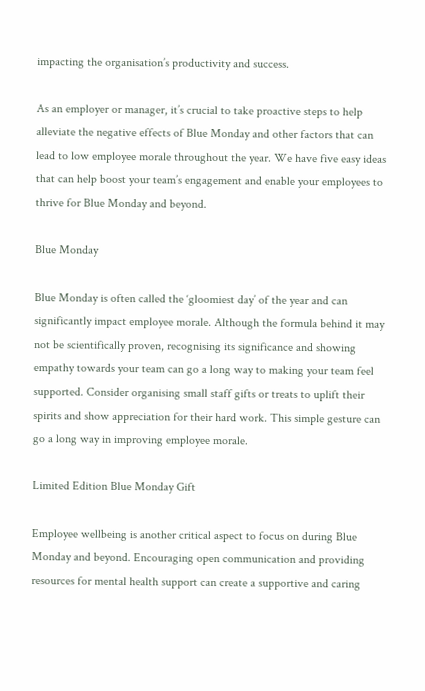impacting the organisation’s productivity and success.

As an employer or manager, it’s crucial to take proactive steps to help alleviate the negative effects of Blue Monday and other factors that can lead to low employee morale throughout the year. We have five easy ideas that can help boost your team’s engagement and enable your employees to thrive for Blue Monday and beyond.

Blue Monday

Blue Monday is often called the ‘gloomiest day’ of the year and can significantly impact employee morale. Although the formula behind it may not be scientifically proven, recognising its significance and showing empathy towards your team can go a long way to making your team feel supported. Consider organising small staff gifts or treats to uplift their spirits and show appreciation for their hard work. This simple gesture can go a long way in improving employee morale.

Limited Edition Blue Monday Gift

Employee wellbeing is another critical aspect to focus on during Blue Monday and beyond. Encouraging open communication and providing resources for mental health support can create a supportive and caring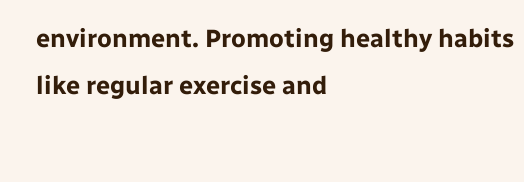environment. Promoting healthy habits like regular exercise and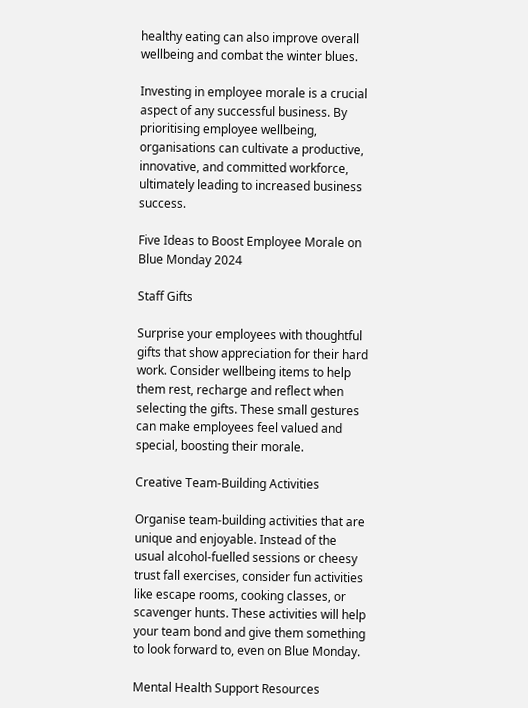healthy eating can also improve overall wellbeing and combat the winter blues.

Investing in employee morale is a crucial aspect of any successful business. By prioritising employee wellbeing, organisations can cultivate a productive, innovative, and committed workforce, ultimately leading to increased business success.

Five Ideas to Boost Employee Morale on Blue Monday 2024

Staff Gifts

Surprise your employees with thoughtful gifts that show appreciation for their hard work. Consider wellbeing items to help them rest, recharge and reflect when selecting the gifts. These small gestures can make employees feel valued and special, boosting their morale.

Creative Team-Building Activities

Organise team-building activities that are unique and enjoyable. Instead of the usual alcohol-fuelled sessions or cheesy trust fall exercises, consider fun activities like escape rooms, cooking classes, or scavenger hunts. These activities will help your team bond and give them something to look forward to, even on Blue Monday.

Mental Health Support Resources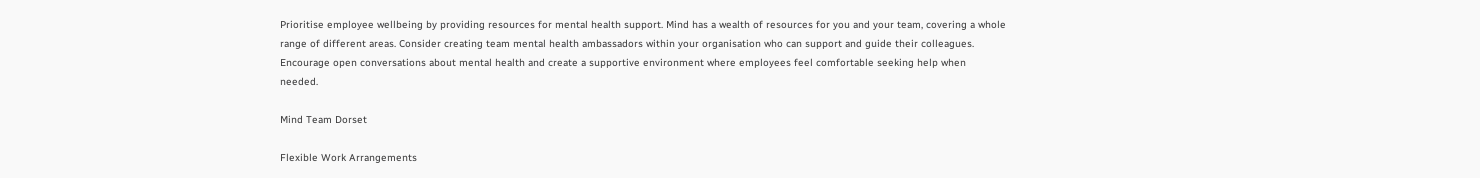Prioritise employee wellbeing by providing resources for mental health support. Mind has a wealth of resources for you and your team, covering a whole range of different areas. Consider creating team mental health ambassadors within your organisation who can support and guide their colleagues. Encourage open conversations about mental health and create a supportive environment where employees feel comfortable seeking help when needed.

Mind Team Dorset

Flexible Work Arrangements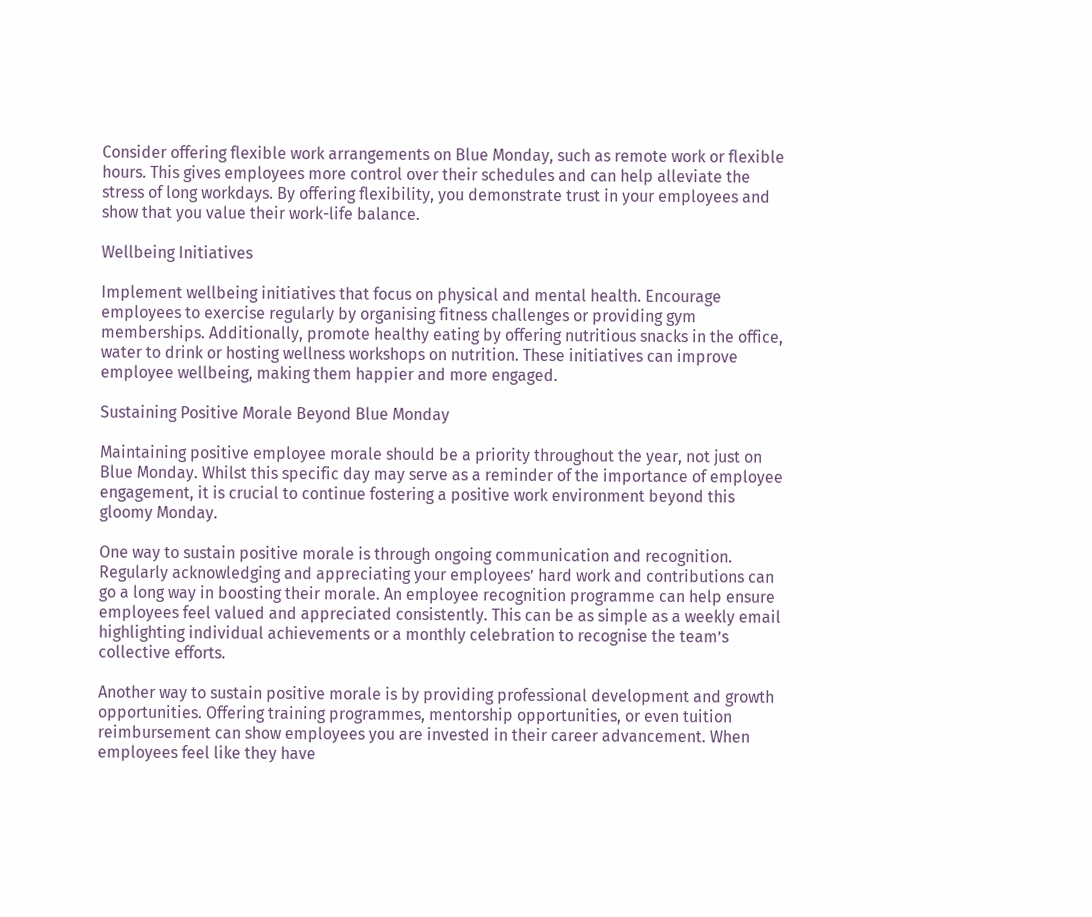Consider offering flexible work arrangements on Blue Monday, such as remote work or flexible hours. This gives employees more control over their schedules and can help alleviate the stress of long workdays. By offering flexibility, you demonstrate trust in your employees and show that you value their work-life balance.

Wellbeing Initiatives

Implement wellbeing initiatives that focus on physical and mental health. Encourage employees to exercise regularly by organising fitness challenges or providing gym memberships. Additionally, promote healthy eating by offering nutritious snacks in the office, water to drink or hosting wellness workshops on nutrition. These initiatives can improve employee wellbeing, making them happier and more engaged.

Sustaining Positive Morale Beyond Blue Monday

Maintaining positive employee morale should be a priority throughout the year, not just on Blue Monday. Whilst this specific day may serve as a reminder of the importance of employee engagement, it is crucial to continue fostering a positive work environment beyond this gloomy Monday.

One way to sustain positive morale is through ongoing communication and recognition. Regularly acknowledging and appreciating your employees’ hard work and contributions can go a long way in boosting their morale. An employee recognition programme can help ensure employees feel valued and appreciated consistently. This can be as simple as a weekly email highlighting individual achievements or a monthly celebration to recognise the team’s collective efforts.

Another way to sustain positive morale is by providing professional development and growth opportunities. Offering training programmes, mentorship opportunities, or even tuition reimbursement can show employees you are invested in their career advancement. When employees feel like they have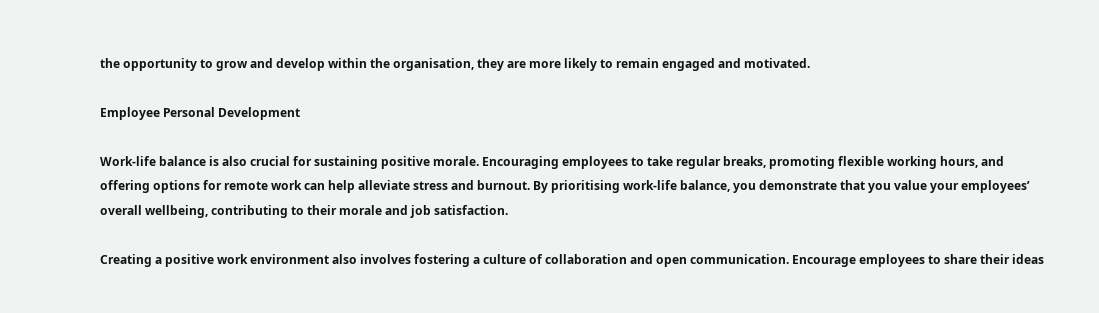the opportunity to grow and develop within the organisation, they are more likely to remain engaged and motivated.

Employee Personal Development

Work-life balance is also crucial for sustaining positive morale. Encouraging employees to take regular breaks, promoting flexible working hours, and offering options for remote work can help alleviate stress and burnout. By prioritising work-life balance, you demonstrate that you value your employees’ overall wellbeing, contributing to their morale and job satisfaction.

Creating a positive work environment also involves fostering a culture of collaboration and open communication. Encourage employees to share their ideas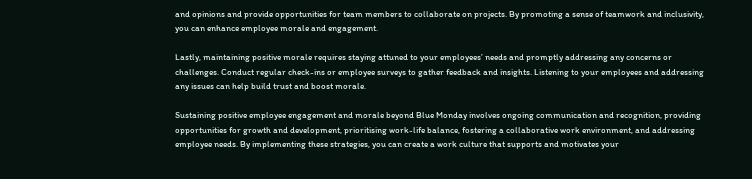and opinions and provide opportunities for team members to collaborate on projects. By promoting a sense of teamwork and inclusivity, you can enhance employee morale and engagement.

Lastly, maintaining positive morale requires staying attuned to your employees’ needs and promptly addressing any concerns or challenges. Conduct regular check-ins or employee surveys to gather feedback and insights. Listening to your employees and addressing any issues can help build trust and boost morale.

Sustaining positive employee engagement and morale beyond Blue Monday involves ongoing communication and recognition, providing opportunities for growth and development, prioritising work-life balance, fostering a collaborative work environment, and addressing employee needs. By implementing these strategies, you can create a work culture that supports and motivates your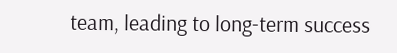team, leading to long-term success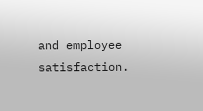and employee satisfaction.